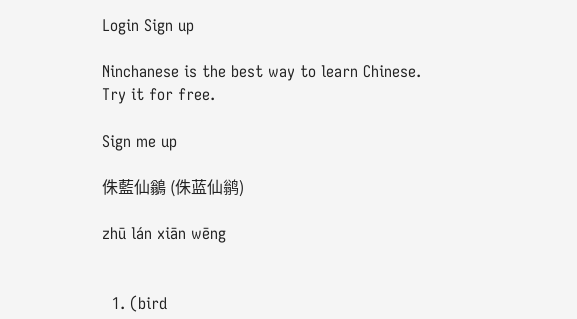Login Sign up

Ninchanese is the best way to learn Chinese.
Try it for free.

Sign me up

侏藍仙鶲 (侏蓝仙鹟)

zhū lán xiān wēng


  1. (bird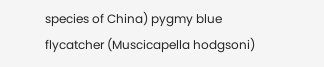species of China) pygmy blue flycatcher (Muscicapella hodgsoni)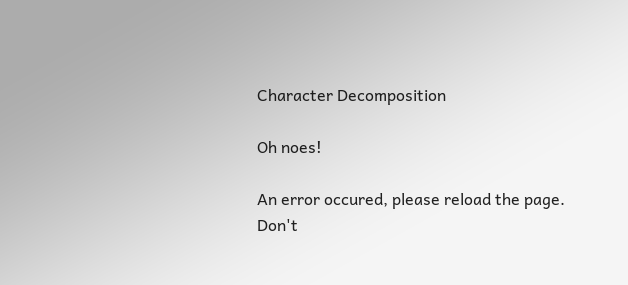Character Decomposition

Oh noes!

An error occured, please reload the page.
Don't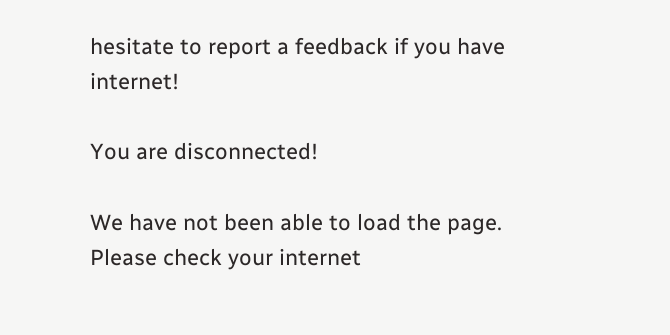hesitate to report a feedback if you have internet!

You are disconnected!

We have not been able to load the page.
Please check your internet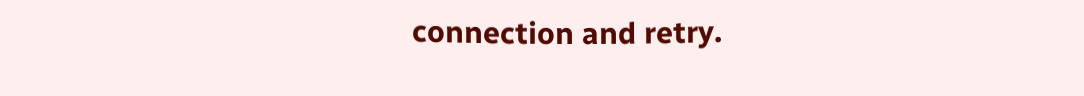connection and retry.